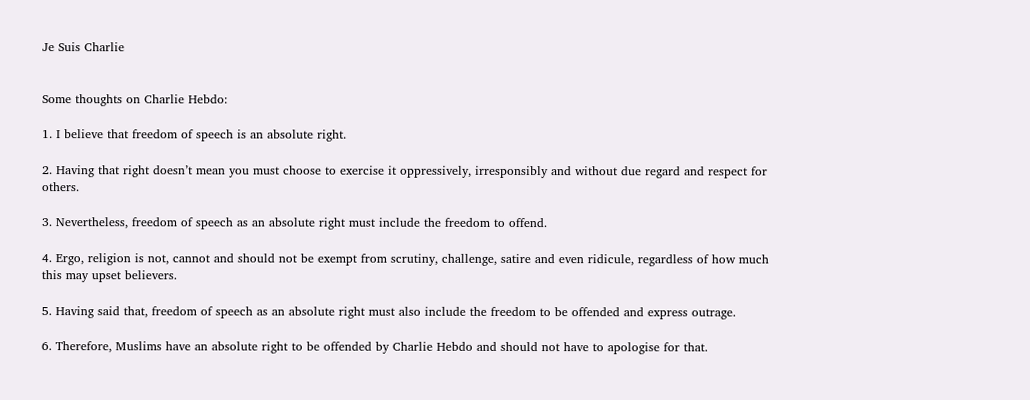Je Suis Charlie


Some thoughts on Charlie Hebdo:

1. I believe that freedom of speech is an absolute right.

2. Having that right doesn’t mean you must choose to exercise it oppressively, irresponsibly and without due regard and respect for others.

3. Nevertheless, freedom of speech as an absolute right must include the freedom to offend.

4. Ergo, religion is not, cannot and should not be exempt from scrutiny, challenge, satire and even ridicule, regardless of how much this may upset believers.

5. Having said that, freedom of speech as an absolute right must also include the freedom to be offended and express outrage.

6. Therefore, Muslims have an absolute right to be offended by Charlie Hebdo and should not have to apologise for that.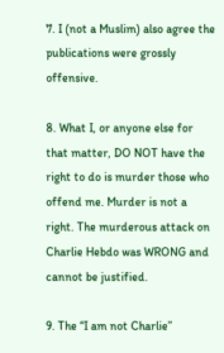7. I (not a Muslim) also agree the publications were grossly offensive.

8. What I, or anyone else for that matter, DO NOT have the right to do is murder those who offend me. Murder is not a right. The murderous attack on Charlie Hebdo was WRONG and cannot be justified.

9. The “I am not Charlie”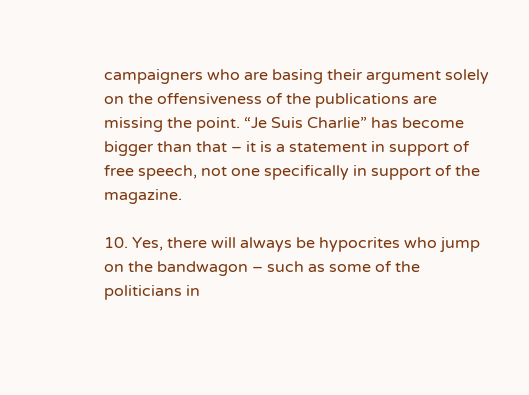campaigners who are basing their argument solely on the offensiveness of the publications are missing the point. “Je Suis Charlie” has become bigger than that – it is a statement in support of free speech, not one specifically in support of the magazine.

10. Yes, there will always be hypocrites who jump on the bandwagon – such as some of the politicians in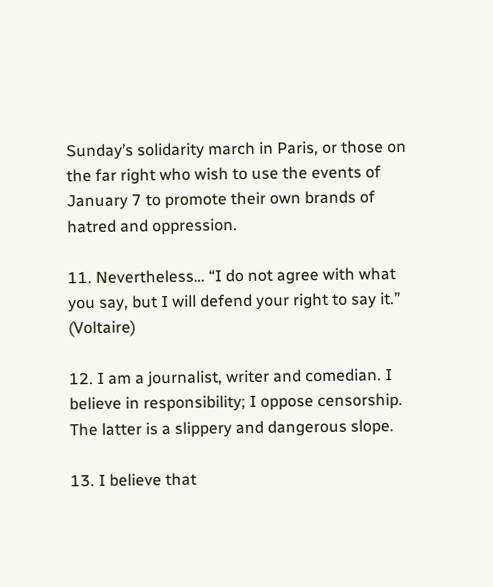Sunday’s solidarity march in Paris, or those on the far right who wish to use the events of January 7 to promote their own brands of hatred and oppression.

11. Nevertheless… “I do not agree with what you say, but I will defend your right to say it.” (Voltaire)

12. I am a journalist, writer and comedian. I believe in responsibility; I oppose censorship. The latter is a slippery and dangerous slope.

13. I believe that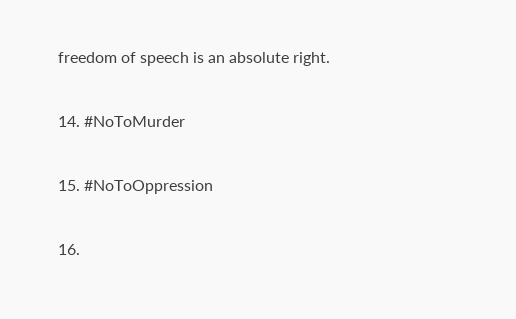freedom of speech is an absolute right.

14. #NoToMurder

15. #NoToOppression

16.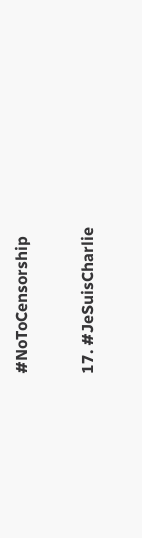#NoToCensorship

17. #JeSuisCharlie